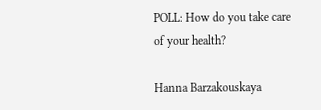POLL: How do you take care of your health?

Hanna Barzakouskaya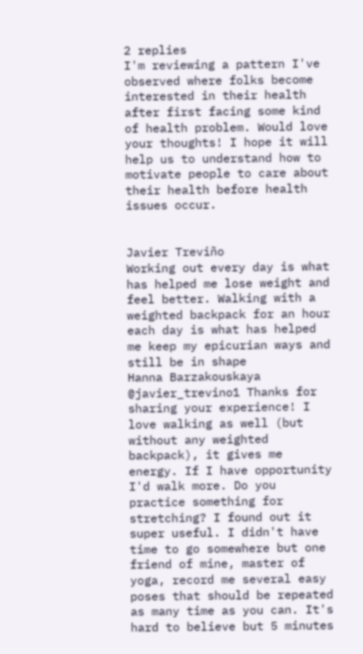2 replies
I'm reviewing a pattern I've observed where folks become interested in their health after first facing some kind of health problem. Would love your thoughts! I hope it will help us to understand how to motivate people to care about their health before health issues occur.


Javier Treviño
Working out every day is what has helped me lose weight and feel better. Walking with a weighted backpack for an hour each day is what has helped me keep my epicurian ways and still be in shape
Hanna Barzakouskaya
@javier_trevino1 Thanks for sharing your experience! I love walking as well (but without any weighted backpack), it gives me energy. If I have opportunity I'd walk more. Do you practice something for stretching? I found out it super useful. I didn't have time to go somewhere but one friend of mine, master of yoga, record me several easy poses that should be repeated as many time as you can. It's hard to believe but 5 minutes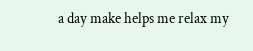a day make helps me relax my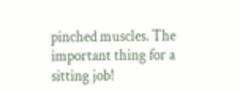pinched muscles. The important thing for a sitting job!